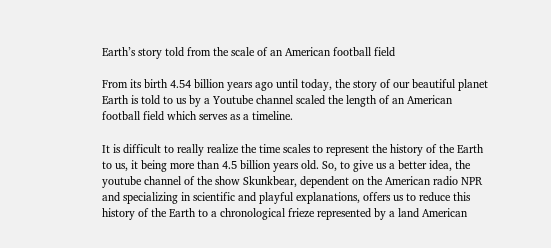Earth’s story told from the scale of an American football field

From its birth 4.54 billion years ago until today, the story of our beautiful planet Earth is told to us by a Youtube channel scaled the length of an American football field which serves as a timeline.

It is difficult to really realize the time scales to represent the history of the Earth to us, it being more than 4.5 billion years old. So, to give us a better idea, the youtube channel of the show Skunkbear, dependent on the American radio NPR and specializing in scientific and playful explanations, offers us to reduce this history of the Earth to a chronological frieze represented by a land American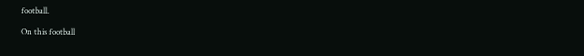football.

On this football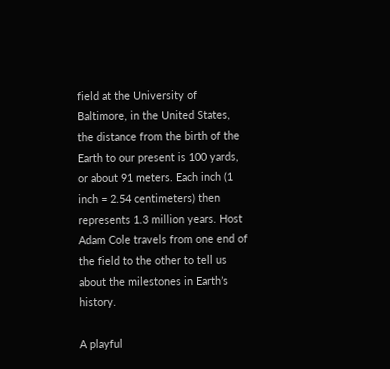field at the University of Baltimore, in the United States, the distance from the birth of the Earth to our present is 100 yards, or about 91 meters. Each inch (1 inch = 2.54 centimeters) then represents 1.3 million years. Host Adam Cole travels from one end of the field to the other to tell us about the milestones in Earth’s history.

A playful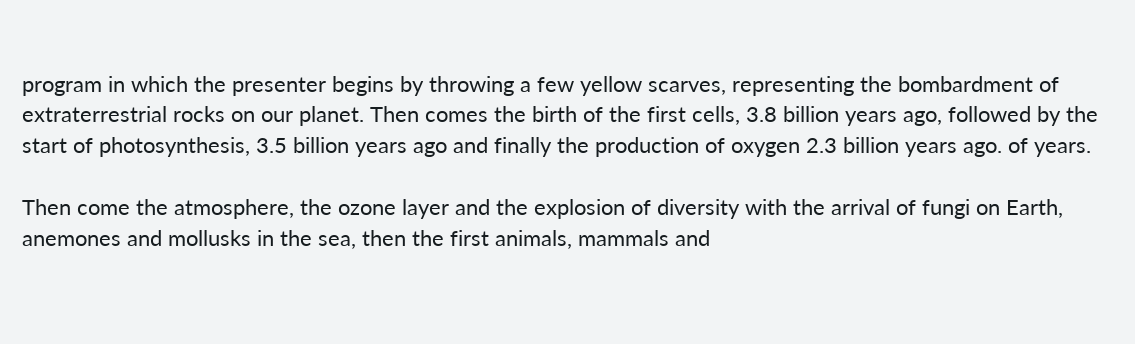program in which the presenter begins by throwing a few yellow scarves, representing the bombardment of extraterrestrial rocks on our planet. Then comes the birth of the first cells, 3.8 billion years ago, followed by the start of photosynthesis, 3.5 billion years ago and finally the production of oxygen 2.3 billion years ago. of years.

Then come the atmosphere, the ozone layer and the explosion of diversity with the arrival of fungi on Earth, anemones and mollusks in the sea, then the first animals, mammals and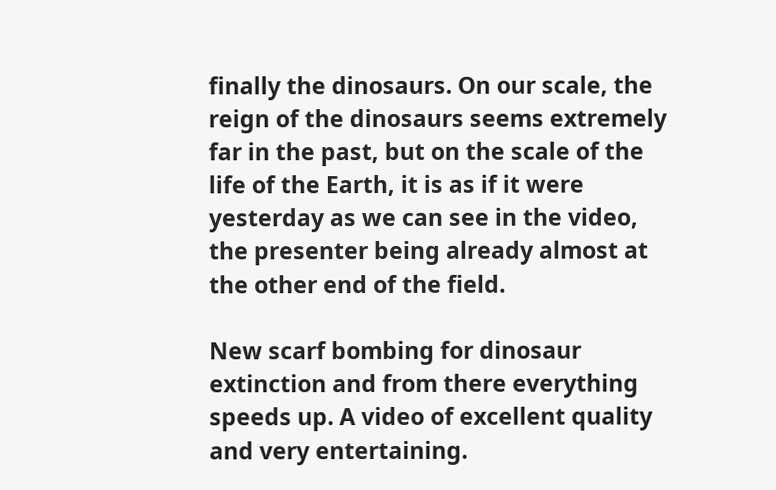finally the dinosaurs. On our scale, the reign of the dinosaurs seems extremely far in the past, but on the scale of the life of the Earth, it is as if it were yesterday as we can see in the video, the presenter being already almost at the other end of the field.

New scarf bombing for dinosaur extinction and from there everything speeds up. A video of excellent quality and very entertaining.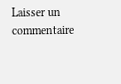Laisser un commentaire